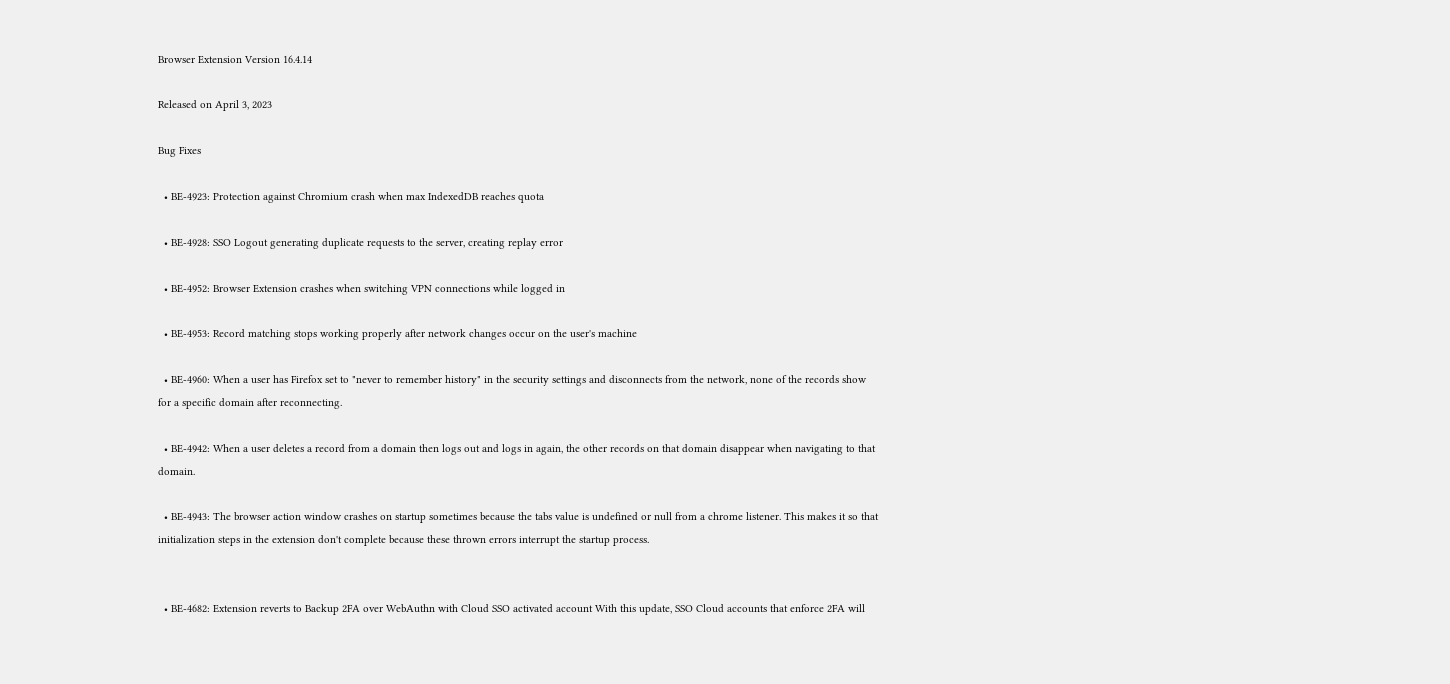Browser Extension Version 16.4.14

Released on April 3, 2023

Bug Fixes

  • BE-4923: Protection against Chromium crash when max IndexedDB reaches quota

  • BE-4928: SSO Logout generating duplicate requests to the server, creating replay error

  • BE-4952: Browser Extension crashes when switching VPN connections while logged in

  • BE-4953: Record matching stops working properly after network changes occur on the user's machine

  • BE-4960: When a user has Firefox set to "never to remember history" in the security settings and disconnects from the network, none of the records show for a specific domain after reconnecting.

  • BE-4942: When a user deletes a record from a domain then logs out and logs in again, the other records on that domain disappear when navigating to that domain.

  • BE-4943: The browser action window crashes on startup sometimes because the tabs value is undefined or null from a chrome listener. This makes it so that initialization steps in the extension don't complete because these thrown errors interrupt the startup process.


  • BE-4682: Extension reverts to Backup 2FA over WebAuthn with Cloud SSO activated account With this update, SSO Cloud accounts that enforce 2FA will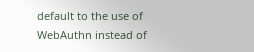default to the use of WebAuthn instead of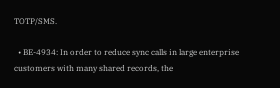TOTP/SMS.

  • BE-4934: In order to reduce sync calls in large enterprise customers with many shared records, the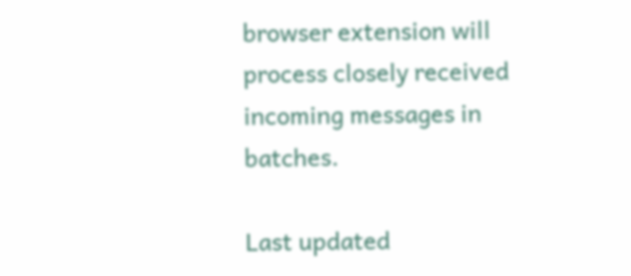browser extension will process closely received incoming messages in batches.

Last updated